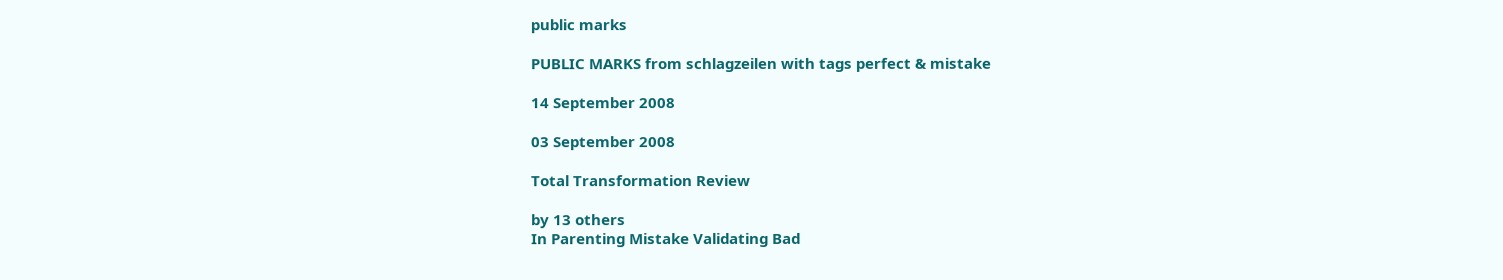public marks

PUBLIC MARKS from schlagzeilen with tags perfect & mistake

14 September 2008

03 September 2008

Total Transformation Review

by 13 others
In Parenting Mistake Validating Bad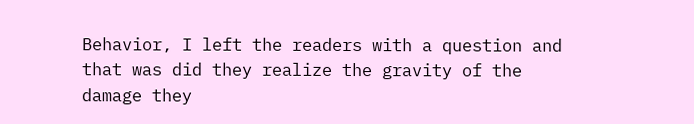Behavior, I left the readers with a question and that was did they realize the gravity of the damage they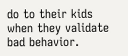do to their kids when they validate bad behavior.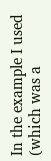In the example I used (which was a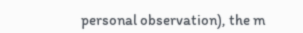personal observation), the m